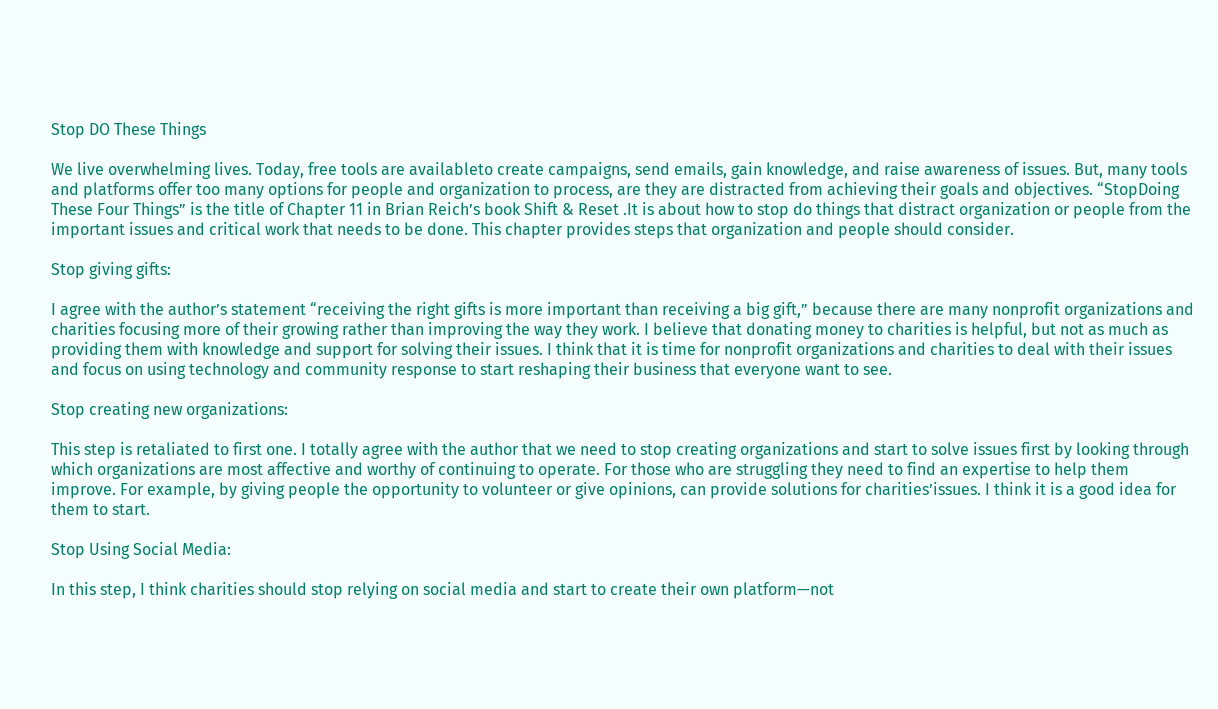Stop DO These Things

We live overwhelming lives. Today, free tools are availableto create campaigns, send emails, gain knowledge, and raise awareness of issues. But, many tools and platforms offer too many options for people and organization to process, are they are distracted from achieving their goals and objectives. “StopDoing These Four Things” is the title of Chapter 11 in Brian Reich’s book Shift & Reset .It is about how to stop do things that distract organization or people from the important issues and critical work that needs to be done. This chapter provides steps that organization and people should consider.

Stop giving gifts:

I agree with the author’s statement “receiving the right gifts is more important than receiving a big gift,” because there are many nonprofit organizations and charities focusing more of their growing rather than improving the way they work. I believe that donating money to charities is helpful, but not as much as providing them with knowledge and support for solving their issues. I think that it is time for nonprofit organizations and charities to deal with their issues and focus on using technology and community response to start reshaping their business that everyone want to see.

Stop creating new organizations:

This step is retaliated to first one. I totally agree with the author that we need to stop creating organizations and start to solve issues first by looking through which organizations are most affective and worthy of continuing to operate. For those who are struggling they need to find an expertise to help them improve. For example, by giving people the opportunity to volunteer or give opinions, can provide solutions for charities’issues. I think it is a good idea for them to start.

Stop Using Social Media:

In this step, I think charities should stop relying on social media and start to create their own platform—not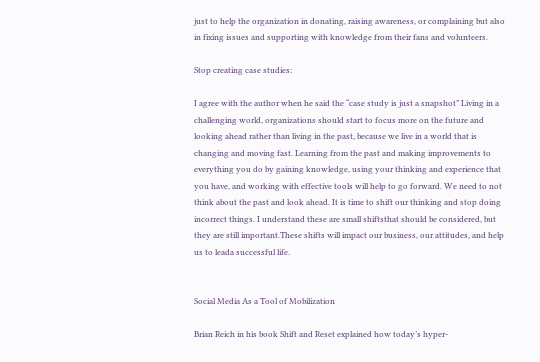just to help the organization in donating, raising awareness, or complaining but also in fixing issues and supporting with knowledge from their fans and volunteers.

Stop creating case studies:

I agree with the author when he said the “case study is just a snapshot” Living in a challenging world, organizations should start to focus more on the future and looking ahead rather than living in the past, because we live in a world that is changing and moving fast. Learning from the past and making improvements to everything you do by gaining knowledge, using your thinking and experience that you have, and working with effective tools will help to go forward. We need to not think about the past and look ahead. It is time to shift our thinking and stop doing incorrect things. I understand these are small shiftsthat should be considered, but they are still important.These shifts will impact our business, our attitudes, and help us to leada successful life.


Social Media As a Tool of Mobilization

Brian Reich in his book Shift and Reset explained how today’s hyper-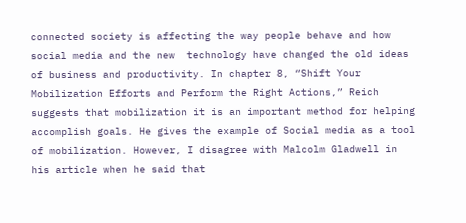connected society is affecting the way people behave and how social media and the new  technology have changed the old ideas of business and productivity. In chapter 8, “Shift Your Mobilization Efforts and Perform the Right Actions,” Reich suggests that mobilization it is an important method for helping accomplish goals. He gives the example of Social media as a tool of mobilization. However, I disagree with Malcolm Gladwell in his article when he said that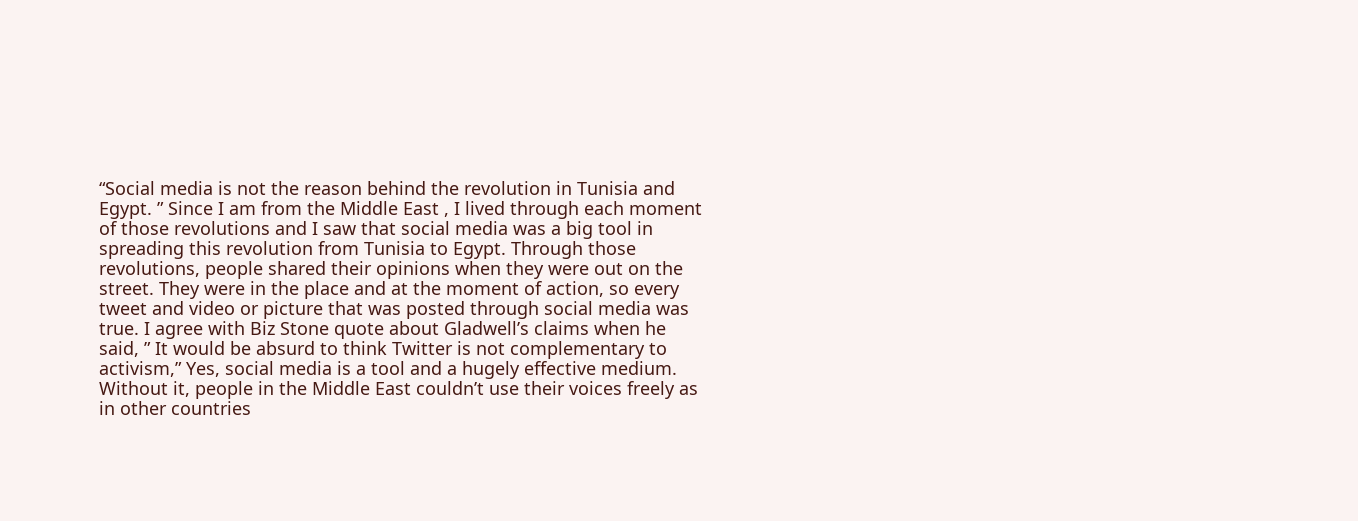“Social media is not the reason behind the revolution in Tunisia and Egypt. ” Since I am from the Middle East , I lived through each moment of those revolutions and I saw that social media was a big tool in spreading this revolution from Tunisia to Egypt. Through those revolutions, people shared their opinions when they were out on the street. They were in the place and at the moment of action, so every tweet and video or picture that was posted through social media was true. I agree with Biz Stone quote about Gladwell’s claims when he said, ” It would be absurd to think Twitter is not complementary to activism,” Yes, social media is a tool and a hugely effective medium. Without it, people in the Middle East couldn’t use their voices freely as in other countries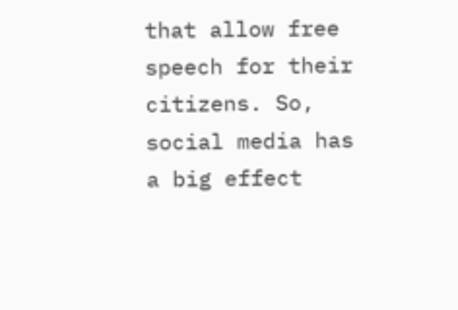that allow free speech for their citizens. So, social media has a big effect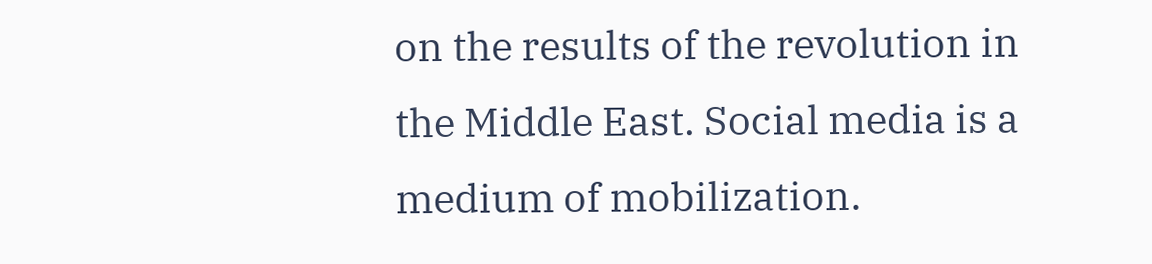on the results of the revolution in the Middle East. Social media is a medium of mobilization.